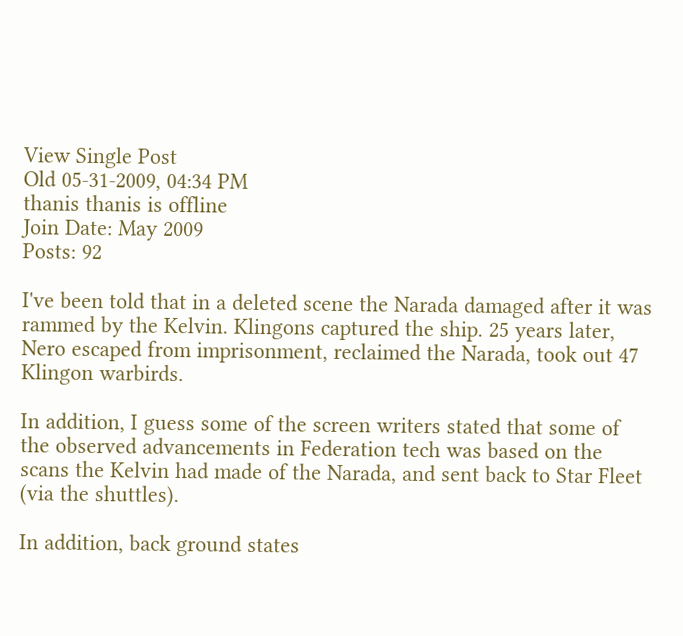View Single Post
Old 05-31-2009, 04:34 PM
thanis thanis is offline
Join Date: May 2009
Posts: 92

I've been told that in a deleted scene the Narada damaged after it was rammed by the Kelvin. Klingons captured the ship. 25 years later, Nero escaped from imprisonment, reclaimed the Narada, took out 47 Klingon warbirds.

In addition, I guess some of the screen writers stated that some of the observed advancements in Federation tech was based on the scans the Kelvin had made of the Narada, and sent back to Star Fleet (via the shuttles).

In addition, back ground states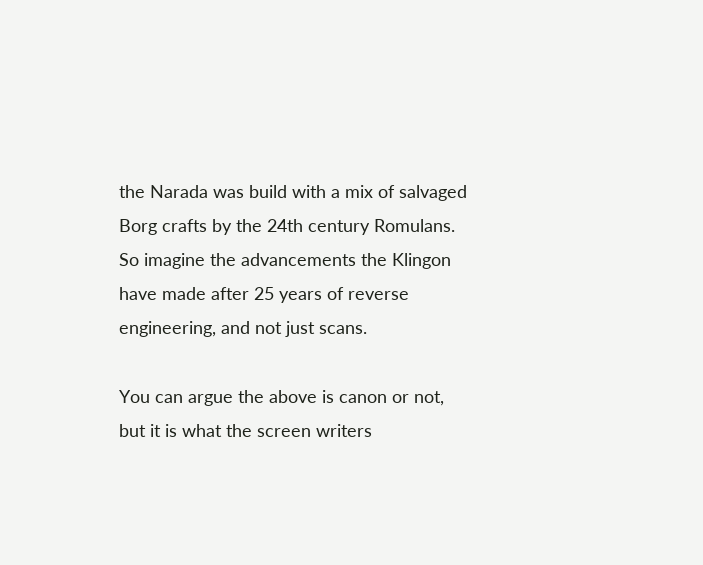the Narada was build with a mix of salvaged Borg crafts by the 24th century Romulans. So imagine the advancements the Klingon have made after 25 years of reverse engineering, and not just scans.

You can argue the above is canon or not, but it is what the screen writers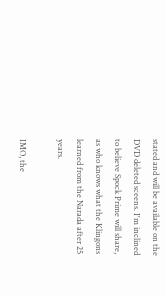stated and will be available on the DVD deleted sceens. I'm inclined to believe Spock Prime will share, as who knows what the Klingons learned from the Narada after 25 years.

IMO, the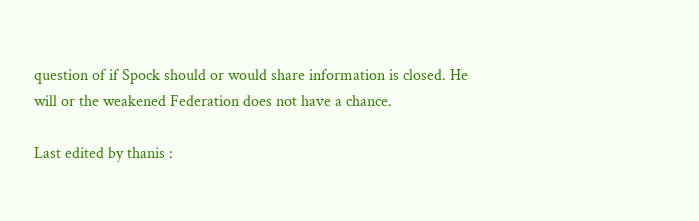question of if Spock should or would share information is closed. He will or the weakened Federation does not have a chance.

Last edited by thanis :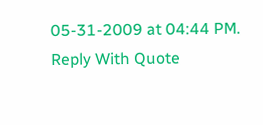05-31-2009 at 04:44 PM.
Reply With Quote